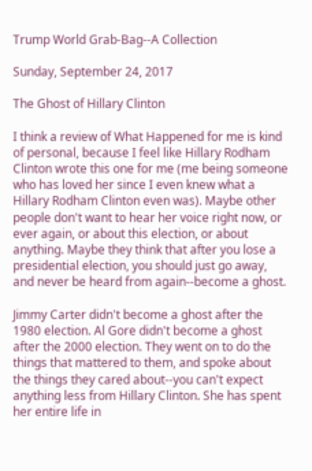Trump World Grab-Bag--A Collection

Sunday, September 24, 2017

The Ghost of Hillary Clinton

I think a review of What Happened for me is kind of personal, because I feel like Hillary Rodham Clinton wrote this one for me (me being someone who has loved her since I even knew what a Hillary Rodham Clinton even was). Maybe other people don't want to hear her voice right now, or ever again, or about this election, or about anything. Maybe they think that after you lose a presidential election, you should just go away, and never be heard from again--become a ghost.

Jimmy Carter didn't become a ghost after the 1980 election. Al Gore didn't become a ghost after the 2000 election. They went on to do the things that mattered to them, and spoke about the things they cared about--you can't expect anything less from Hillary Clinton. She has spent her entire life in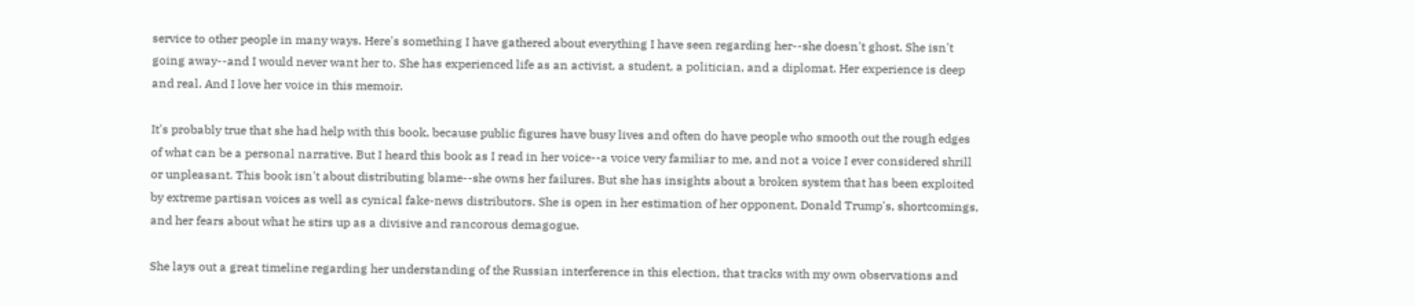service to other people in many ways. Here's something I have gathered about everything I have seen regarding her--she doesn't ghost. She isn't going away--and I would never want her to. She has experienced life as an activist, a student, a politician, and a diplomat. Her experience is deep and real. And I love her voice in this memoir.

It's probably true that she had help with this book, because public figures have busy lives and often do have people who smooth out the rough edges of what can be a personal narrative. But I heard this book as I read in her voice--a voice very familiar to me, and not a voice I ever considered shrill or unpleasant. This book isn't about distributing blame--she owns her failures. But she has insights about a broken system that has been exploited by extreme partisan voices as well as cynical fake-news distributors. She is open in her estimation of her opponent, Donald Trump's, shortcomings, and her fears about what he stirs up as a divisive and rancorous demagogue.

She lays out a great timeline regarding her understanding of the Russian interference in this election, that tracks with my own observations and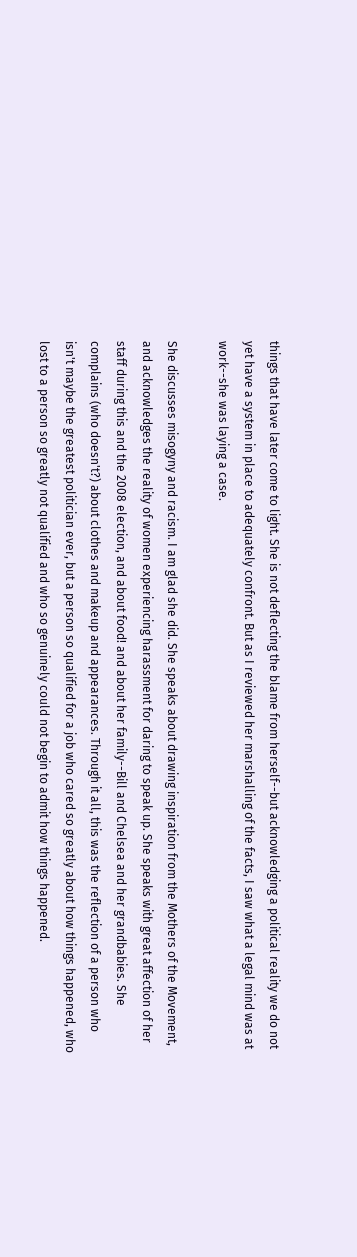things that have later come to light. She is not deflecting the blame from herself--but acknowledging a political reality we do not yet have a system in place to adequately confront. But as I reviewed her marshalling of the facts, I saw what a legal mind was at work--she was laying a case.

She discusses misogyny and racism. I am glad she did. She speaks about drawing inspiration from the Mothers of the Movement, and acknowledges the reality of women experiencing harassment for daring to speak up. She speaks with great affection of her staff during this and the 2008 election, and about food! and about her family--Bill and Chelsea and her grandbabies. She complains (who doesn't?) about clothes and makeup and appearances. Through it all, this was the reflection of a person who isn't maybe the greatest politician ever, but a person so qualified for a job who cared so greatly about how things happened, who lost to a person so greatly not qualified and who so genuinely could not begin to admit how things happened.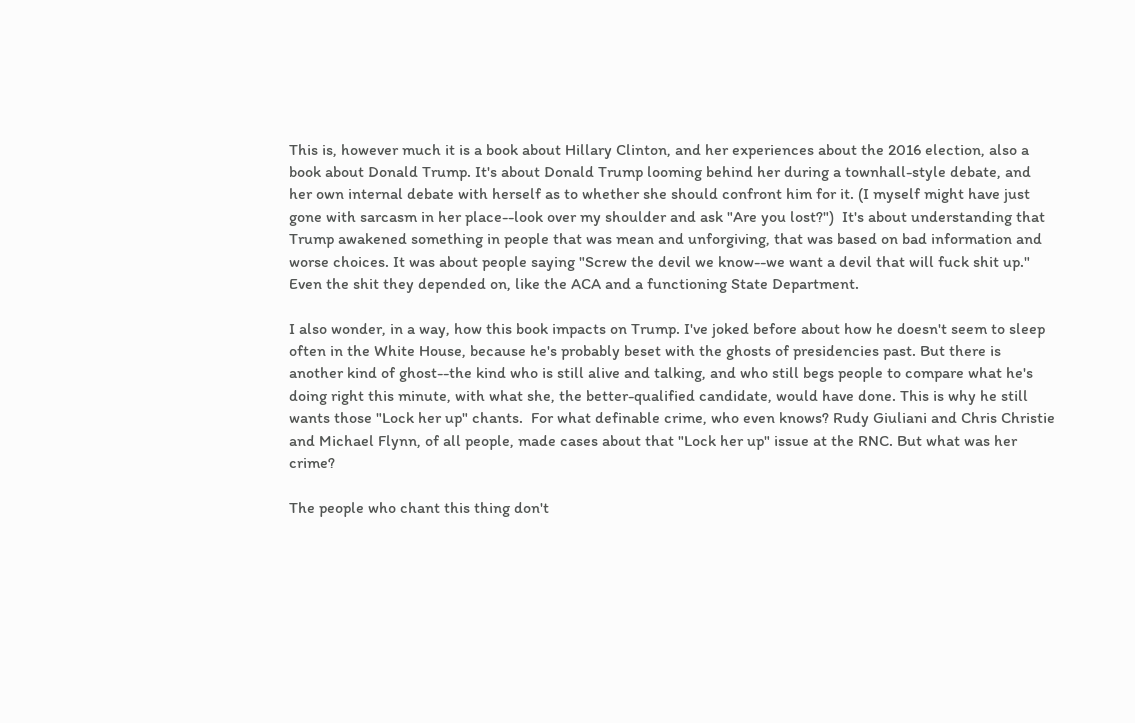This is, however much it is a book about Hillary Clinton, and her experiences about the 2016 election, also a book about Donald Trump. It's about Donald Trump looming behind her during a townhall-style debate, and her own internal debate with herself as to whether she should confront him for it. (I myself might have just gone with sarcasm in her place--look over my shoulder and ask "Are you lost?")  It's about understanding that Trump awakened something in people that was mean and unforgiving, that was based on bad information and worse choices. It was about people saying "Screw the devil we know--we want a devil that will fuck shit up." Even the shit they depended on, like the ACA and a functioning State Department.

I also wonder, in a way, how this book impacts on Trump. I've joked before about how he doesn't seem to sleep often in the White House, because he's probably beset with the ghosts of presidencies past. But there is another kind of ghost--the kind who is still alive and talking, and who still begs people to compare what he's doing right this minute, with what she, the better-qualified candidate, would have done. This is why he still wants those "Lock her up" chants.  For what definable crime, who even knows? Rudy Giuliani and Chris Christie and Michael Flynn, of all people, made cases about that "Lock her up" issue at the RNC. But what was her crime?

The people who chant this thing don't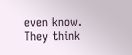even know. They think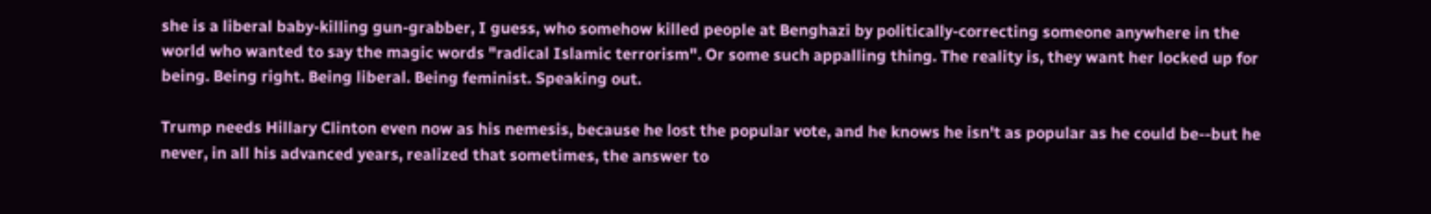she is a liberal baby-killing gun-grabber, I guess, who somehow killed people at Benghazi by politically-correcting someone anywhere in the world who wanted to say the magic words "radical Islamic terrorism". Or some such appalling thing. The reality is, they want her locked up for being. Being right. Being liberal. Being feminist. Speaking out.

Trump needs Hillary Clinton even now as his nemesis, because he lost the popular vote, and he knows he isn't as popular as he could be--but he never, in all his advanced years, realized that sometimes, the answer to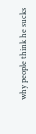why people think he sucks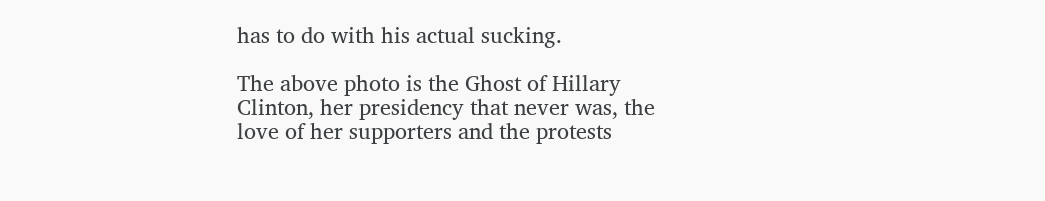has to do with his actual sucking.

The above photo is the Ghost of Hillary Clinton, her presidency that never was, the love of her supporters and the protests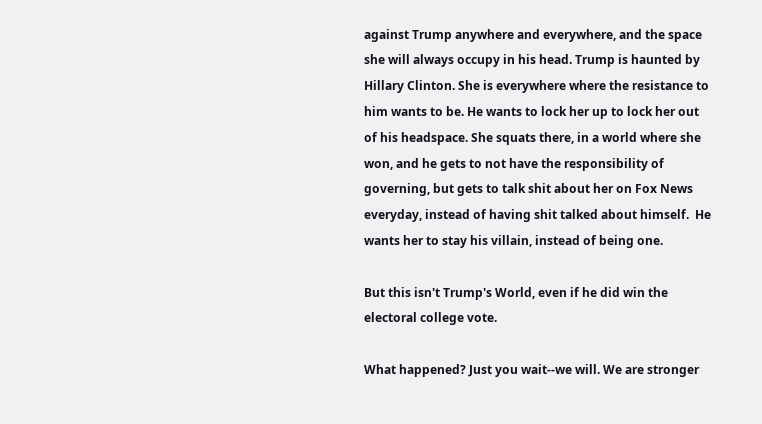against Trump anywhere and everywhere, and the space she will always occupy in his head. Trump is haunted by Hillary Clinton. She is everywhere where the resistance to him wants to be. He wants to lock her up to lock her out of his headspace. She squats there, in a world where she won, and he gets to not have the responsibility of governing, but gets to talk shit about her on Fox News everyday, instead of having shit talked about himself.  He wants her to stay his villain, instead of being one.

But this isn't Trump's World, even if he did win the electoral college vote.

What happened? Just you wait--we will. We are stronger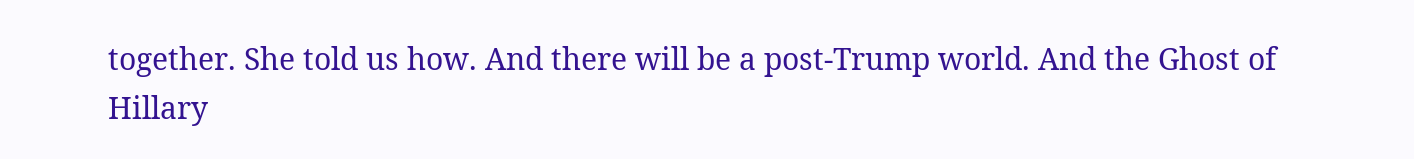together. She told us how. And there will be a post-Trump world. And the Ghost of Hillary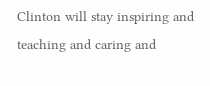Clinton will stay inspiring and teaching and caring and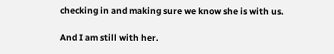checking in and making sure we know she is with us.

And I am still with her.